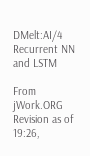DMelt:AI/4 Recurrent NN and LSTM

From jWork.ORG
Revision as of 19:26,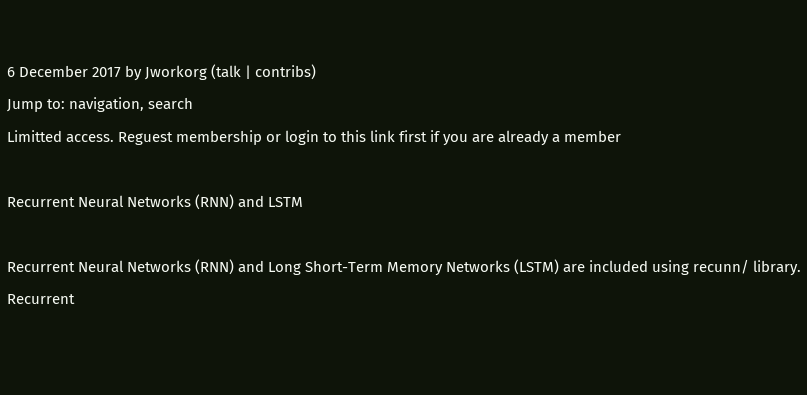6 December 2017 by Jworkorg (talk | contribs)
Jump to: navigation, search
Limitted access. Reguest membership or login to this link first if you are already a member

Recurrent Neural Networks (RNN) and LSTM

Recurrent Neural Networks (RNN) and Long Short-Term Memory Networks (LSTM) are included using recunn/ library. Recurrent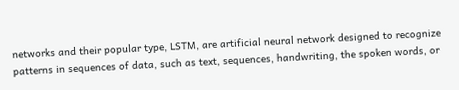networks and their popular type, LSTM, are artificial neural network designed to recognize patterns in sequences of data, such as text, sequences, handwriting, the spoken words, or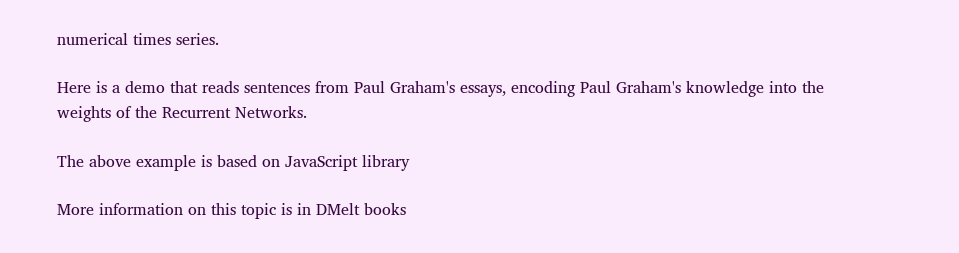numerical times series.

Here is a demo that reads sentences from Paul Graham's essays, encoding Paul Graham's knowledge into the weights of the Recurrent Networks.

The above example is based on JavaScript library

More information on this topic is in DMelt books